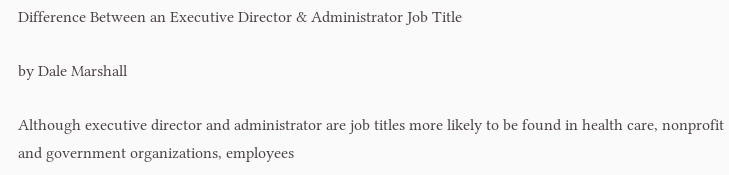Difference Between an Executive Director & Administrator Job Title

by Dale Marshall

Although executive director and administrator are job titles more likely to be found in health care, nonprofit and government organizations, employees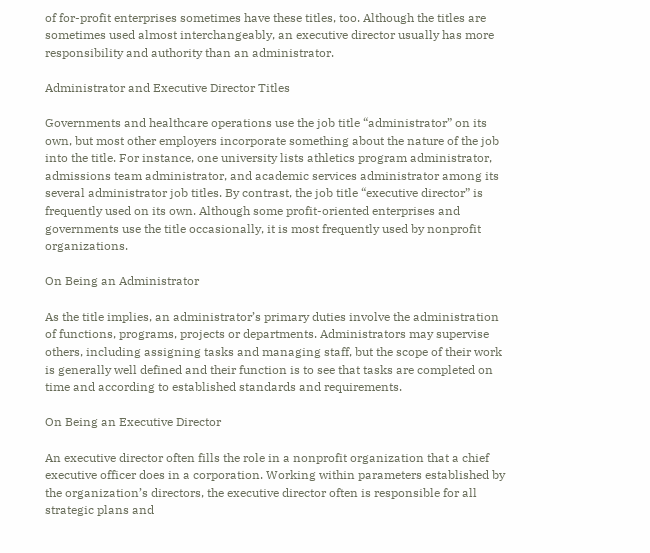of for-profit enterprises sometimes have these titles, too. Although the titles are sometimes used almost interchangeably, an executive director usually has more responsibility and authority than an administrator.

Administrator and Executive Director Titles

Governments and healthcare operations use the job title “administrator” on its own, but most other employers incorporate something about the nature of the job into the title. For instance, one university lists athletics program administrator, admissions team administrator, and academic services administrator among its several administrator job titles. By contrast, the job title “executive director” is frequently used on its own. Although some profit-oriented enterprises and governments use the title occasionally, it is most frequently used by nonprofit organizations.

On Being an Administrator

As the title implies, an administrator’s primary duties involve the administration of functions, programs, projects or departments. Administrators may supervise others, including assigning tasks and managing staff, but the scope of their work is generally well defined and their function is to see that tasks are completed on time and according to established standards and requirements.

On Being an Executive Director

An executive director often fills the role in a nonprofit organization that a chief executive officer does in a corporation. Working within parameters established by the organization’s directors, the executive director often is responsible for all strategic plans and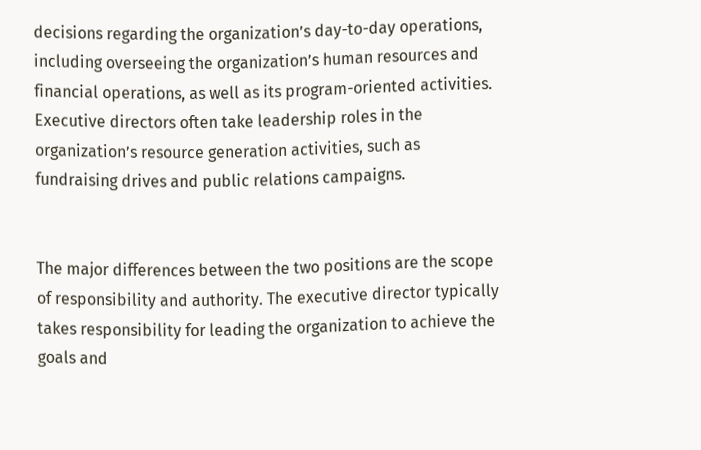decisions regarding the organization’s day-to-day operations, including overseeing the organization’s human resources and financial operations, as well as its program-oriented activities. Executive directors often take leadership roles in the organization’s resource generation activities, such as fundraising drives and public relations campaigns.


The major differences between the two positions are the scope of responsibility and authority. The executive director typically takes responsibility for leading the organization to achieve the goals and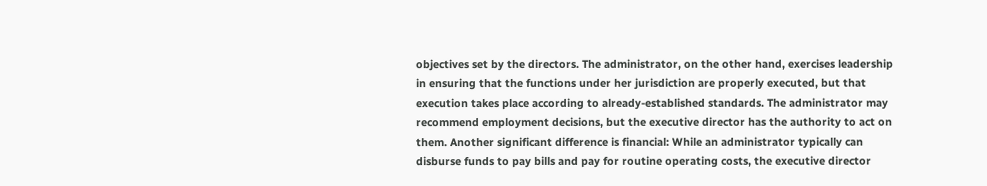objectives set by the directors. The administrator, on the other hand, exercises leadership in ensuring that the functions under her jurisdiction are properly executed, but that execution takes place according to already-established standards. The administrator may recommend employment decisions, but the executive director has the authority to act on them. Another significant difference is financial: While an administrator typically can disburse funds to pay bills and pay for routine operating costs, the executive director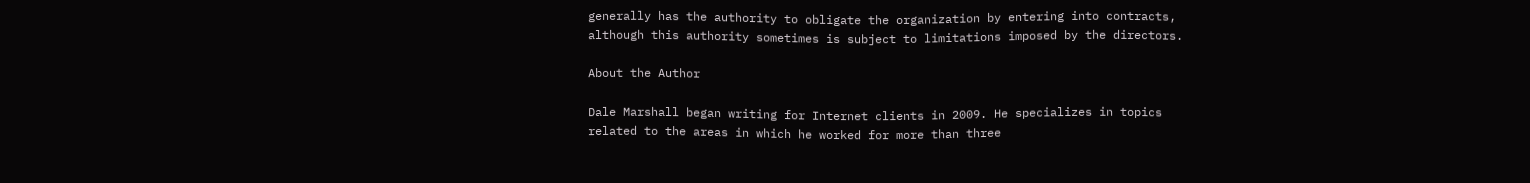generally has the authority to obligate the organization by entering into contracts, although this authority sometimes is subject to limitations imposed by the directors.

About the Author

Dale Marshall began writing for Internet clients in 2009. He specializes in topics related to the areas in which he worked for more than three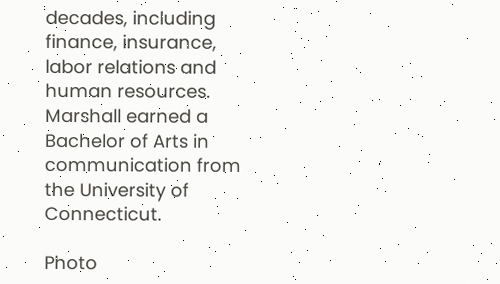decades, including finance, insurance, labor relations and human resources. Marshall earned a Bachelor of Arts in communication from the University of Connecticut.

Photo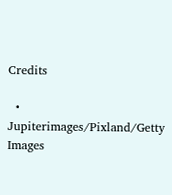Credits

  • Jupiterimages/Pixland/Getty Images